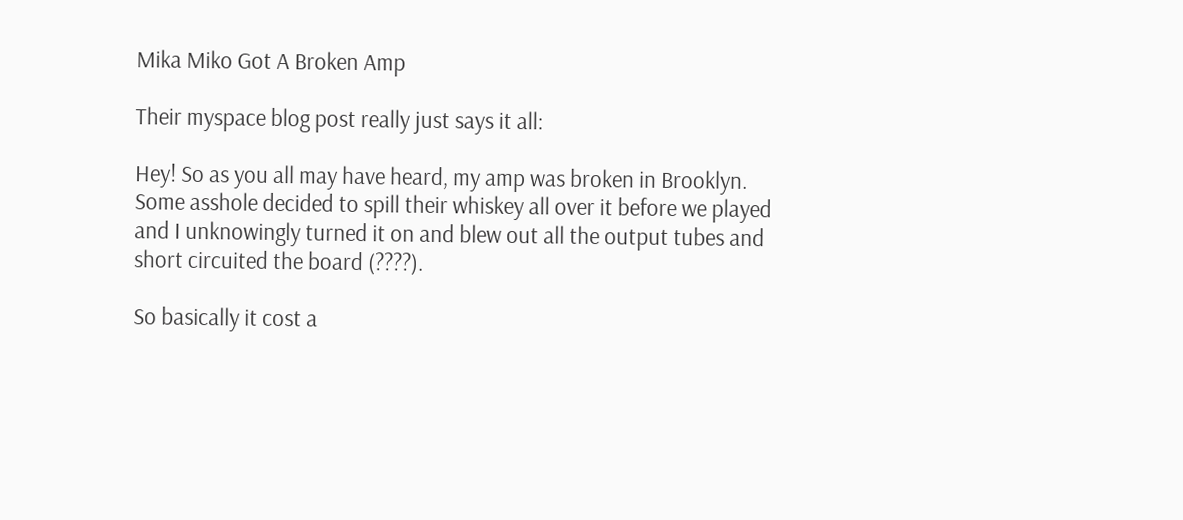Mika Miko Got A Broken Amp

Their myspace blog post really just says it all:

Hey! So as you all may have heard, my amp was broken in Brooklyn. Some asshole decided to spill their whiskey all over it before we played and I unknowingly turned it on and blew out all the output tubes and short circuited the board (????).

So basically it cost a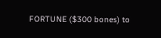FORTUNE ($300 bones) to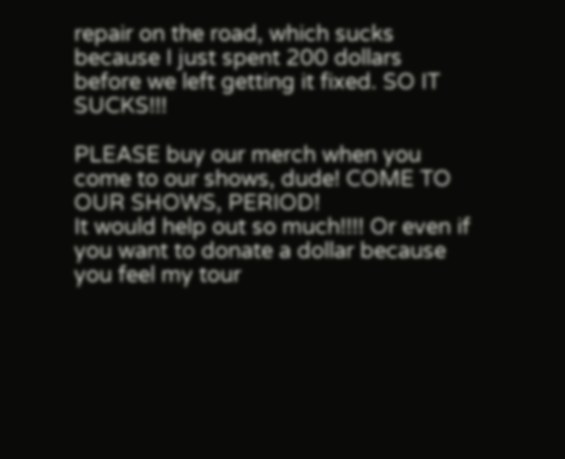repair on the road, which sucks because I just spent 200 dollars before we left getting it fixed. SO IT SUCKS!!!

PLEASE buy our merch when you come to our shows, dude! COME TO OUR SHOWS, PERIOD!
It would help out so much!!!! Or even if you want to donate a dollar because you feel my tour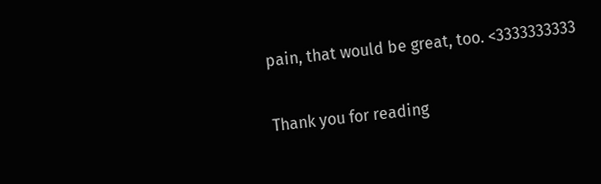pain, that would be great, too. <3333333333

Thank you for reading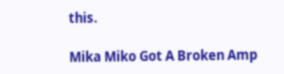this.

Mika Miko Got A Broken Amp